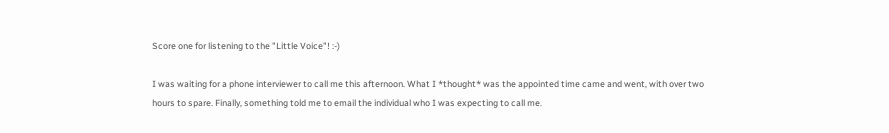Score one for listening to the "Little Voice"! :-)

I was waiting for a phone interviewer to call me this afternoon. What I *thought* was the appointed time came and went, with over two hours to spare. Finally, something told me to email the individual who I was expecting to call me.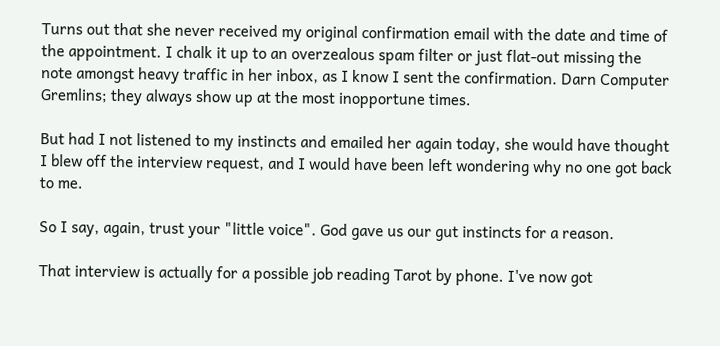Turns out that she never received my original confirmation email with the date and time of the appointment. I chalk it up to an overzealous spam filter or just flat-out missing the note amongst heavy traffic in her inbox, as I know I sent the confirmation. Darn Computer Gremlins; they always show up at the most inopportune times.

But had I not listened to my instincts and emailed her again today, she would have thought I blew off the interview request, and I would have been left wondering why no one got back to me.

So I say, again, trust your "little voice". God gave us our gut instincts for a reason.

That interview is actually for a possible job reading Tarot by phone. I've now got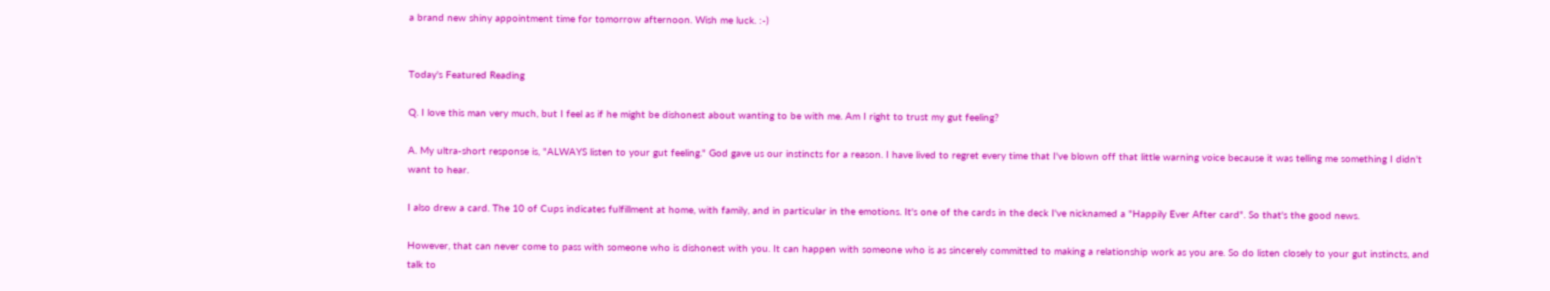a brand new shiny appointment time for tomorrow afternoon. Wish me luck. :-)


Today's Featured Reading

Q. I love this man very much, but I feel as if he might be dishonest about wanting to be with me. Am I right to trust my gut feeling?

A. My ultra-short response is, "ALWAYS listen to your gut feeling." God gave us our instincts for a reason. I have lived to regret every time that I've blown off that little warning voice because it was telling me something I didn't want to hear.

I also drew a card. The 10 of Cups indicates fulfillment at home, with family, and in particular in the emotions. It's one of the cards in the deck I've nicknamed a "Happily Ever After card". So that's the good news.

However, that can never come to pass with someone who is dishonest with you. It can happen with someone who is as sincerely committed to making a relationship work as you are. So do listen closely to your gut instincts, and talk to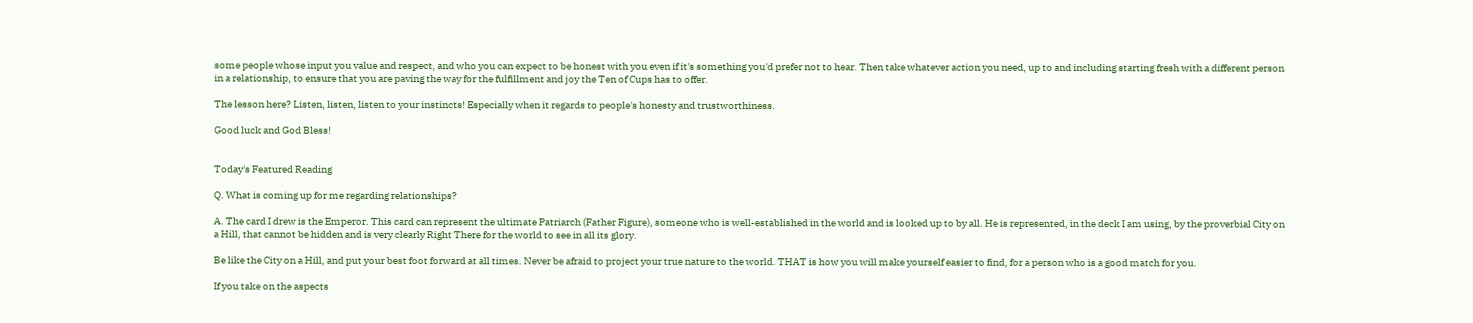some people whose input you value and respect, and who you can expect to be honest with you even if it's something you'd prefer not to hear. Then take whatever action you need, up to and including starting fresh with a different person in a relationship, to ensure that you are paving the way for the fulfillment and joy the Ten of Cups has to offer.

The lesson here? Listen, listen, listen to your instincts! Especially when it regards to people's honesty and trustworthiness.

Good luck and God Bless!


Today's Featured Reading

Q. What is coming up for me regarding relationships?

A. The card I drew is the Emperor. This card can represent the ultimate Patriarch (Father Figure), someone who is well-established in the world and is looked up to by all. He is represented, in the deck I am using, by the proverbial City on a Hill, that cannot be hidden and is very clearly Right There for the world to see in all its glory.

Be like the City on a Hill, and put your best foot forward at all times. Never be afraid to project your true nature to the world. THAT is how you will make yourself easier to find, for a person who is a good match for you.

If you take on the aspects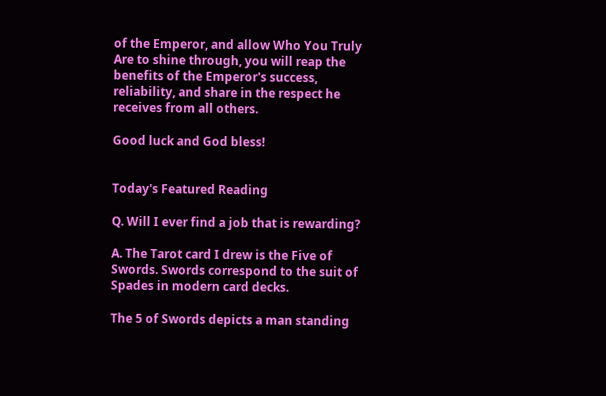of the Emperor, and allow Who You Truly Are to shine through, you will reap the benefits of the Emperor's success, reliability, and share in the respect he receives from all others.

Good luck and God bless!


Today's Featured Reading

Q. Will I ever find a job that is rewarding?

A. The Tarot card I drew is the Five of Swords. Swords correspond to the suit of Spades in modern card decks.

The 5 of Swords depicts a man standing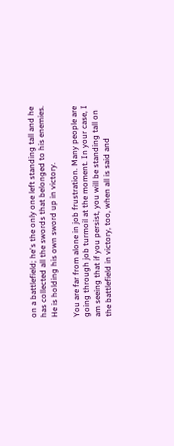on a battlefield; he's the only one left standing tall and he has collected all the swords that belonged to his enemies. He is holding his own sword up in victory.

You are far from alone in job frustration. Many people are going through job turmoil at the moment. In your case, I am seeing that if you persist, you will be standing tall on the battlefield in victory, too, when all is said and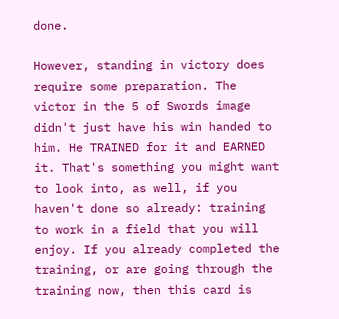done.

However, standing in victory does require some preparation. The victor in the 5 of Swords image didn't just have his win handed to him. He TRAINED for it and EARNED it. That's something you might want to look into, as well, if you haven't done so already: training to work in a field that you will enjoy. If you already completed the training, or are going through the training now, then this card is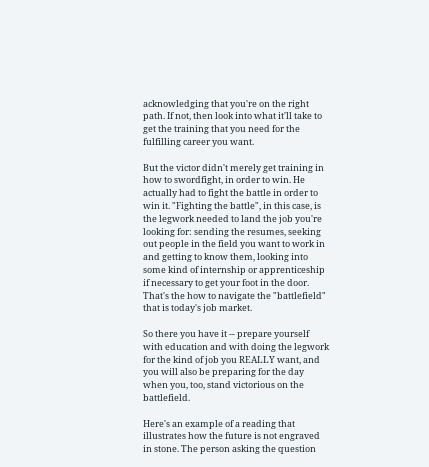acknowledging that you're on the right path. If not, then look into what it'll take to get the training that you need for the fulfilling career you want.

But the victor didn't merely get training in how to swordfight, in order to win. He actually had to fight the battle in order to win it. "Fighting the battle", in this case, is the legwork needed to land the job you're looking for: sending the resumes, seeking out people in the field you want to work in and getting to know them, looking into some kind of internship or apprenticeship if necessary to get your foot in the door. That's the how to navigate the "battlefield" that is today's job market.

So there you have it -- prepare yourself with education and with doing the legwork for the kind of job you REALLY want, and you will also be preparing for the day when you, too, stand victorious on the battlefield.

Here's an example of a reading that illustrates how the future is not engraved in stone. The person asking the question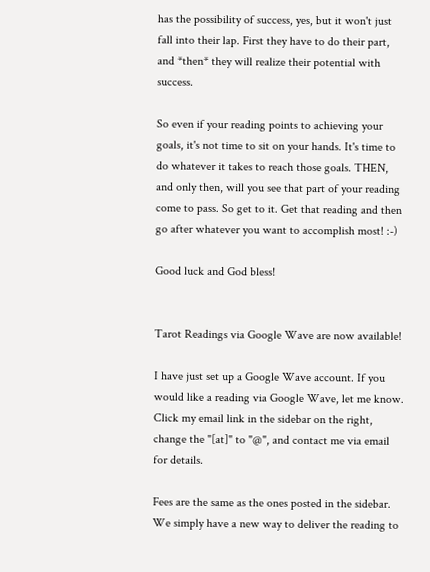has the possibility of success, yes, but it won't just fall into their lap. First they have to do their part, and *then* they will realize their potential with success.

So even if your reading points to achieving your goals, it's not time to sit on your hands. It's time to do whatever it takes to reach those goals. THEN, and only then, will you see that part of your reading come to pass. So get to it. Get that reading and then go after whatever you want to accomplish most! :-)

Good luck and God bless!


Tarot Readings via Google Wave are now available!

I have just set up a Google Wave account. If you would like a reading via Google Wave, let me know. Click my email link in the sidebar on the right, change the "[at]" to "@", and contact me via email for details.

Fees are the same as the ones posted in the sidebar. We simply have a new way to deliver the reading to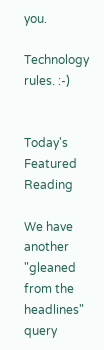you.

Technology rules. :-)


Today's Featured Reading

We have another "gleaned from the headlines" query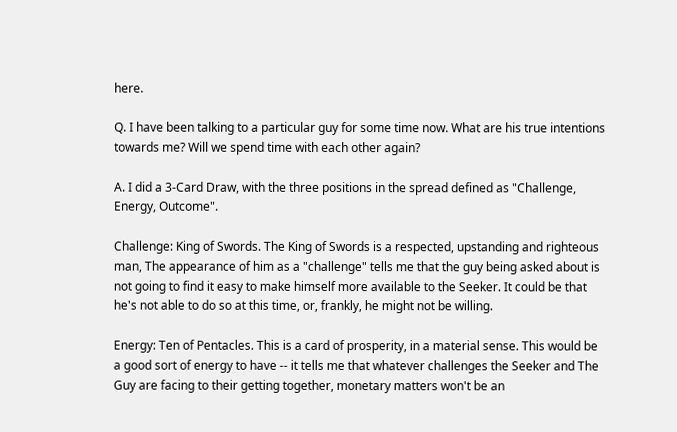here.

Q. I have been talking to a particular guy for some time now. What are his true intentions towards me? Will we spend time with each other again?

A. I did a 3-Card Draw, with the three positions in the spread defined as "Challenge, Energy, Outcome".

Challenge: King of Swords. The King of Swords is a respected, upstanding and righteous man, The appearance of him as a "challenge" tells me that the guy being asked about is not going to find it easy to make himself more available to the Seeker. It could be that he's not able to do so at this time, or, frankly, he might not be willing.

Energy: Ten of Pentacles. This is a card of prosperity, in a material sense. This would be a good sort of energy to have -- it tells me that whatever challenges the Seeker and The Guy are facing to their getting together, monetary matters won't be an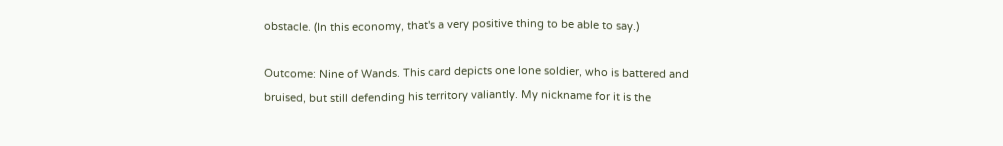obstacle. (In this economy, that's a very positive thing to be able to say.)

Outcome: Nine of Wands. This card depicts one lone soldier, who is battered and bruised, but still defending his territory valiantly. My nickname for it is the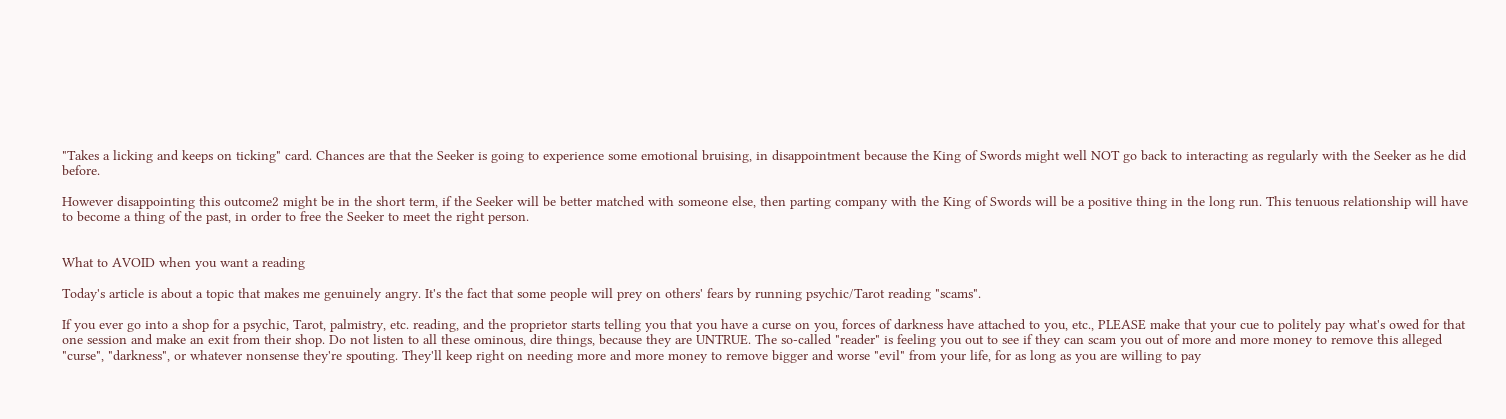"Takes a licking and keeps on ticking" card. Chances are that the Seeker is going to experience some emotional bruising, in disappointment because the King of Swords might well NOT go back to interacting as regularly with the Seeker as he did before.

However disappointing this outcome2 might be in the short term, if the Seeker will be better matched with someone else, then parting company with the King of Swords will be a positive thing in the long run. This tenuous relationship will have to become a thing of the past, in order to free the Seeker to meet the right person.


What to AVOID when you want a reading

Today's article is about a topic that makes me genuinely angry. It's the fact that some people will prey on others' fears by running psychic/Tarot reading "scams".

If you ever go into a shop for a psychic, Tarot, palmistry, etc. reading, and the proprietor starts telling you that you have a curse on you, forces of darkness have attached to you, etc., PLEASE make that your cue to politely pay what's owed for that one session and make an exit from their shop. Do not listen to all these ominous, dire things, because they are UNTRUE. The so-called "reader" is feeling you out to see if they can scam you out of more and more money to remove this alleged "curse", "darkness", or whatever nonsense they're spouting. They'll keep right on needing more and more money to remove bigger and worse "evil" from your life, for as long as you are willing to pay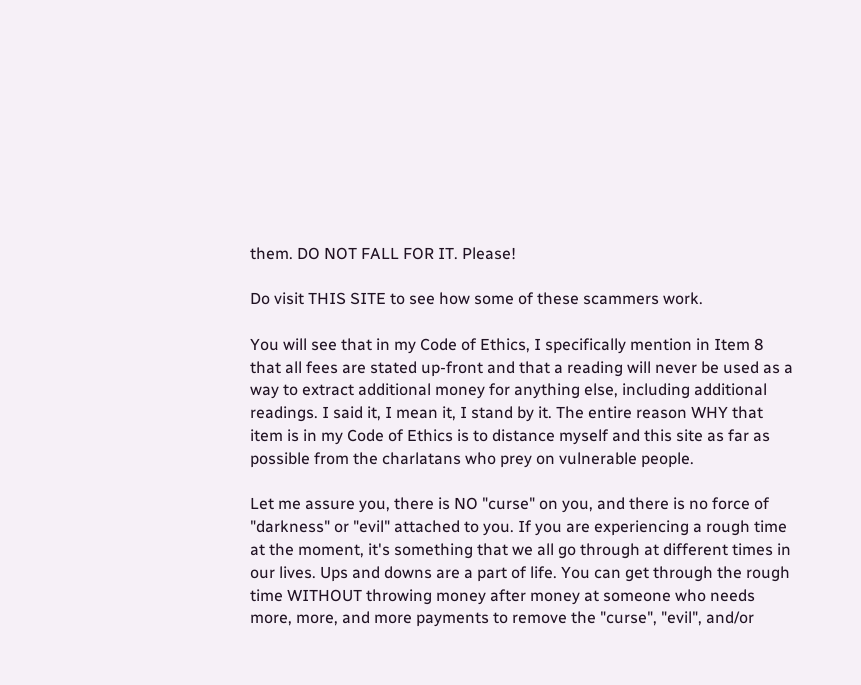them. DO NOT FALL FOR IT. Please!

Do visit THIS SITE to see how some of these scammers work.

You will see that in my Code of Ethics, I specifically mention in Item 8 that all fees are stated up-front and that a reading will never be used as a way to extract additional money for anything else, including additional readings. I said it, I mean it, I stand by it. The entire reason WHY that item is in my Code of Ethics is to distance myself and this site as far as possible from the charlatans who prey on vulnerable people.

Let me assure you, there is NO "curse" on you, and there is no force of "darkness" or "evil" attached to you. If you are experiencing a rough time at the moment, it's something that we all go through at different times in our lives. Ups and downs are a part of life. You can get through the rough time WITHOUT throwing money after money at someone who needs more, more, and more payments to remove the "curse", "evil", and/or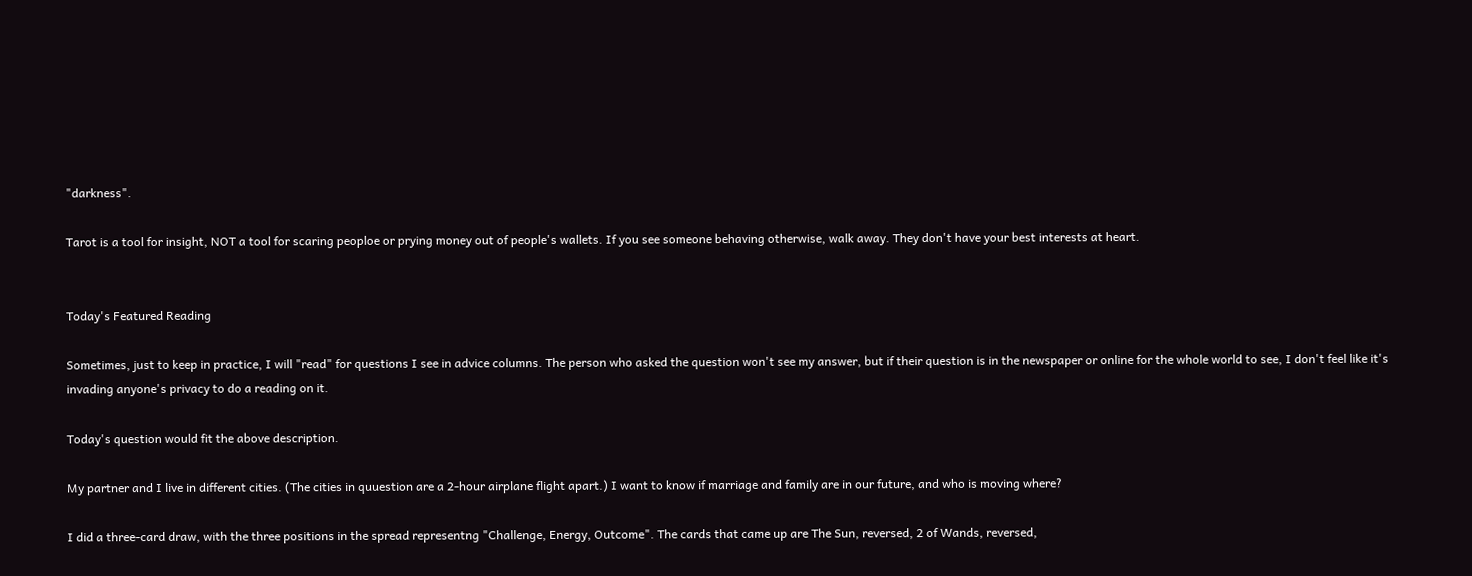"darkness".

Tarot is a tool for insight, NOT a tool for scaring peoploe or prying money out of people's wallets. If you see someone behaving otherwise, walk away. They don't have your best interests at heart.


Today's Featured Reading

Sometimes, just to keep in practice, I will "read" for questions I see in advice columns. The person who asked the question won't see my answer, but if their question is in the newspaper or online for the whole world to see, I don't feel like it's invading anyone's privacy to do a reading on it.

Today's question would fit the above description.

My partner and I live in different cities. (The cities in quuestion are a 2-hour airplane flight apart.) I want to know if marriage and family are in our future, and who is moving where?

I did a three-card draw, with the three positions in the spread representng "Challenge, Energy, Outcome". The cards that came up are The Sun, reversed, 2 of Wands, reversed,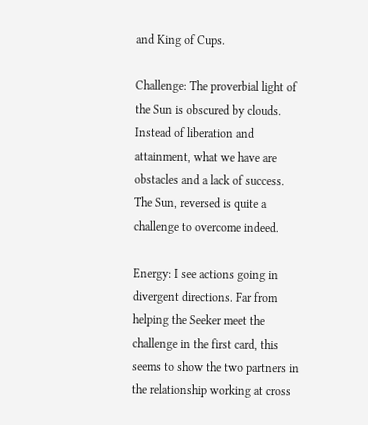and King of Cups.

Challenge: The proverbial light of the Sun is obscured by clouds. Instead of liberation and attainment, what we have are obstacles and a lack of success. The Sun, reversed is quite a challenge to overcome indeed.

Energy: I see actions going in divergent directions. Far from helping the Seeker meet the challenge in the first card, this seems to show the two partners in the relationship working at cross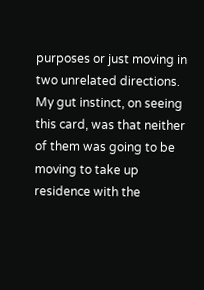purposes or just moving in two unrelated directions. My gut instinct, on seeing this card, was that neither of them was going to be moving to take up residence with the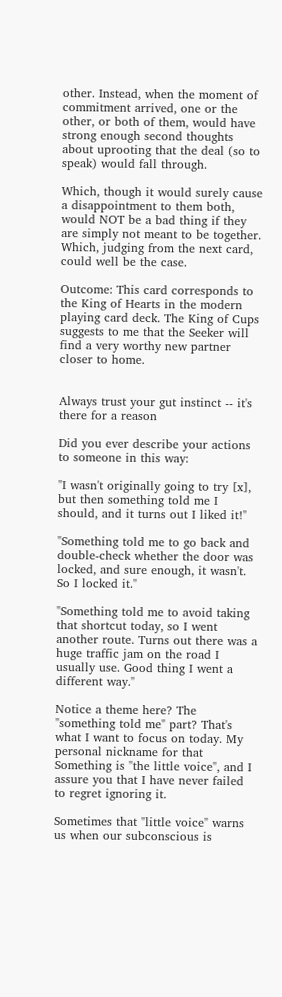other. Instead, when the moment of commitment arrived, one or the other, or both of them, would have strong enough second thoughts about uprooting that the deal (so to speak) would fall through.

Which, though it would surely cause a disappointment to them both, would NOT be a bad thing if they are simply not meant to be together. Which, judging from the next card, could well be the case.

Outcome: This card corresponds to the King of Hearts in the modern playing card deck. The King of Cups suggests to me that the Seeker will find a very worthy new partner closer to home.


Always trust your gut instinct -- it's there for a reason

Did you ever describe your actions to someone in this way:

"I wasn't originally going to try [x], but then something told me I should, and it turns out I liked it!"

"Something told me to go back and double-check whether the door was locked, and sure enough, it wasn't. So I locked it."

"Something told me to avoid taking that shortcut today, so I went another route. Turns out there was a huge traffic jam on the road I usually use. Good thing I went a different way."

Notice a theme here? The "something told me" part? That's what I want to focus on today. My personal nickname for that Something is "the little voice", and I assure you that I have never failed to regret ignoring it.

Sometimes that "little voice" warns us when our subconscious is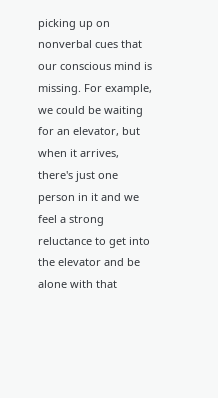picking up on nonverbal cues that our conscious mind is missing. For example, we could be waiting for an elevator, but when it arrives, there's just one person in it and we feel a strong reluctance to get into the elevator and be alone with that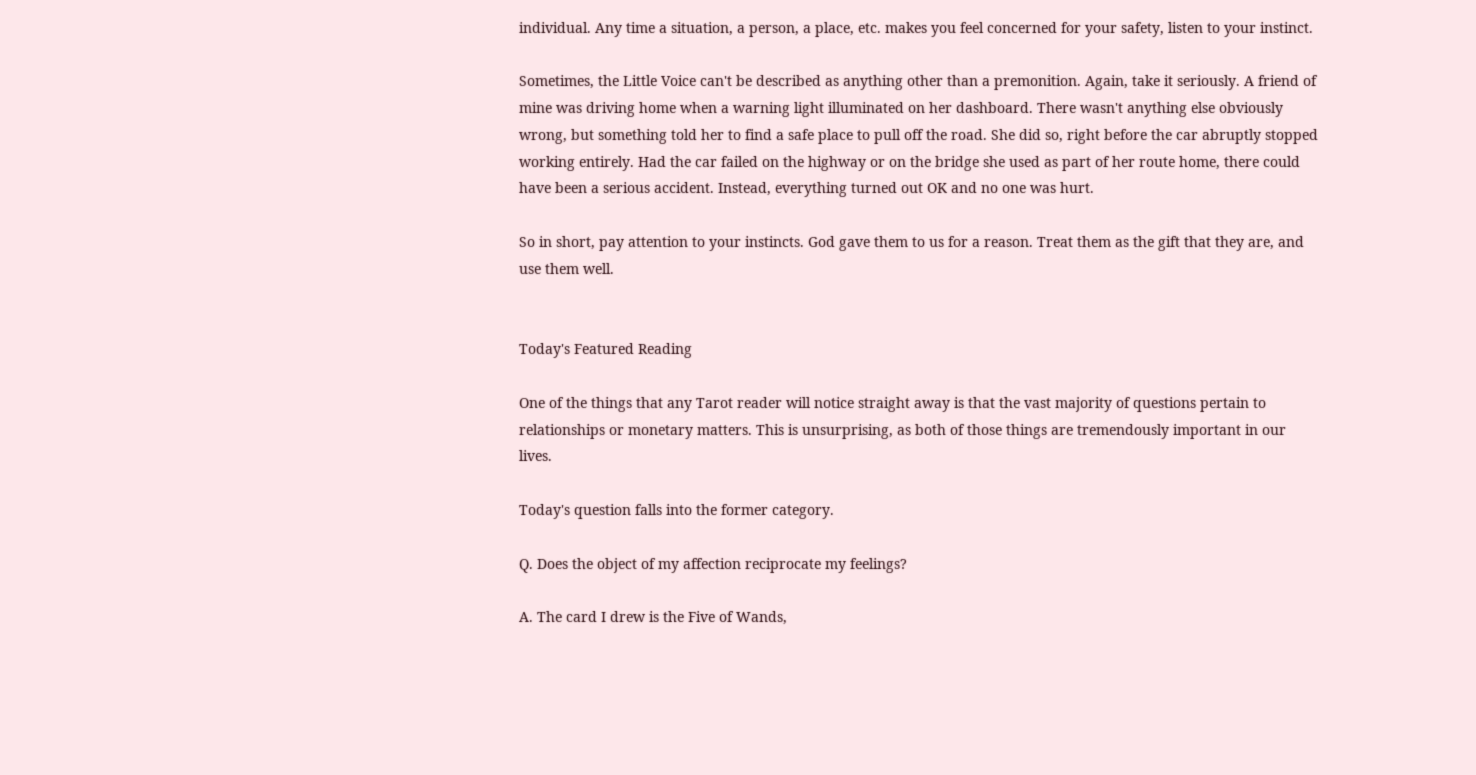individual. Any time a situation, a person, a place, etc. makes you feel concerned for your safety, listen to your instinct.

Sometimes, the Little Voice can't be described as anything other than a premonition. Again, take it seriously. A friend of mine was driving home when a warning light illuminated on her dashboard. There wasn't anything else obviously wrong, but something told her to find a safe place to pull off the road. She did so, right before the car abruptly stopped working entirely. Had the car failed on the highway or on the bridge she used as part of her route home, there could have been a serious accident. Instead, everything turned out OK and no one was hurt.

So in short, pay attention to your instincts. God gave them to us for a reason. Treat them as the gift that they are, and use them well.


Today's Featured Reading

One of the things that any Tarot reader will notice straight away is that the vast majority of questions pertain to relationships or monetary matters. This is unsurprising, as both of those things are tremendously important in our lives.

Today's question falls into the former category.

Q. Does the object of my affection reciprocate my feelings?

A. The card I drew is the Five of Wands,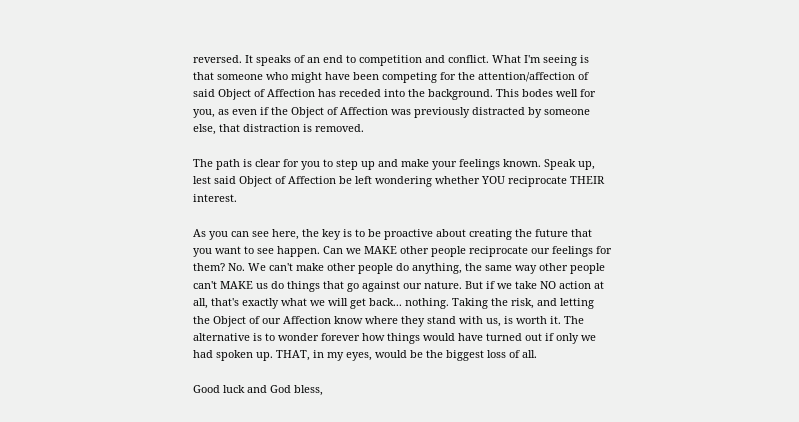reversed. It speaks of an end to competition and conflict. What I'm seeing is that someone who might have been competing for the attention/affection of said Object of Affection has receded into the background. This bodes well for you, as even if the Object of Affection was previously distracted by someone else, that distraction is removed.

The path is clear for you to step up and make your feelings known. Speak up, lest said Object of Affection be left wondering whether YOU reciprocate THEIR interest.

As you can see here, the key is to be proactive about creating the future that you want to see happen. Can we MAKE other people reciprocate our feelings for them? No. We can't make other people do anything, the same way other people can't MAKE us do things that go against our nature. But if we take NO action at all, that's exactly what we will get back... nothing. Taking the risk, and letting the Object of our Affection know where they stand with us, is worth it. The alternative is to wonder forever how things would have turned out if only we had spoken up. THAT, in my eyes, would be the biggest loss of all.

Good luck and God bless,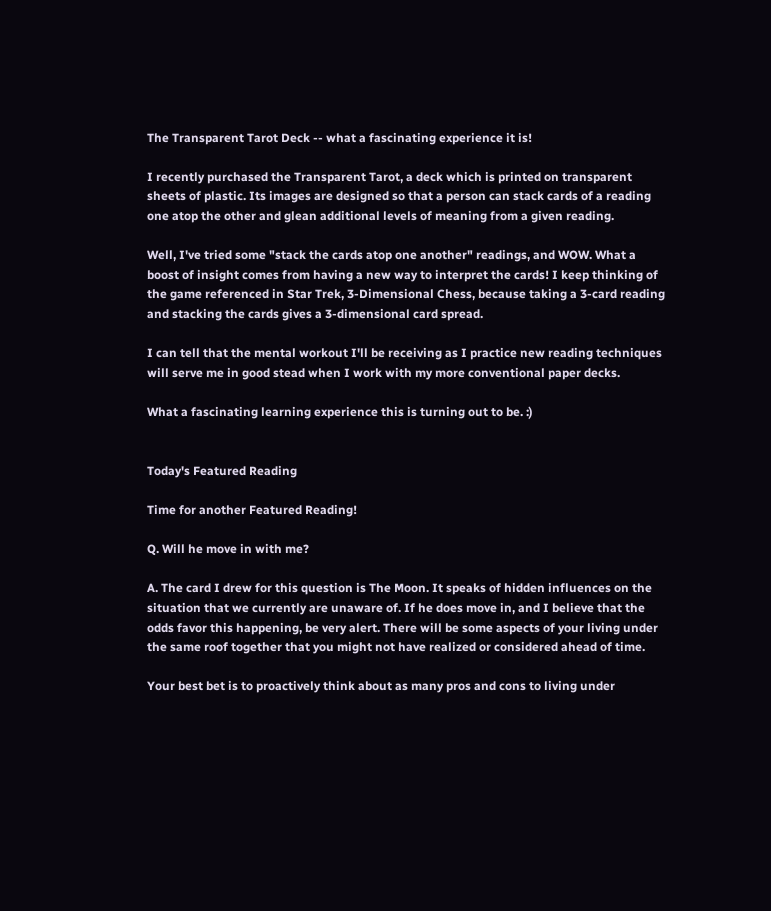The Transparent Tarot Deck -- what a fascinating experience it is!

I recently purchased the Transparent Tarot, a deck which is printed on transparent sheets of plastic. Its images are designed so that a person can stack cards of a reading one atop the other and glean additional levels of meaning from a given reading.

Well, I've tried some "stack the cards atop one another" readings, and WOW. What a boost of insight comes from having a new way to interpret the cards! I keep thinking of the game referenced in Star Trek, 3-Dimensional Chess, because taking a 3-card reading and stacking the cards gives a 3-dimensional card spread.

I can tell that the mental workout I'll be receiving as I practice new reading techniques will serve me in good stead when I work with my more conventional paper decks.

What a fascinating learning experience this is turning out to be. :)


Today's Featured Reading

Time for another Featured Reading!

Q. Will he move in with me?

A. The card I drew for this question is The Moon. It speaks of hidden influences on the situation that we currently are unaware of. If he does move in, and I believe that the odds favor this happening, be very alert. There will be some aspects of your living under the same roof together that you might not have realized or considered ahead of time.

Your best bet is to proactively think about as many pros and cons to living under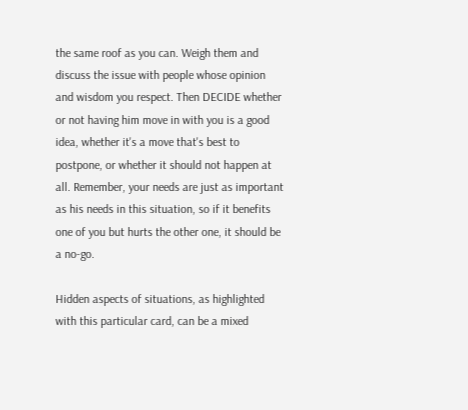the same roof as you can. Weigh them and discuss the issue with people whose opinion and wisdom you respect. Then DECIDE whether or not having him move in with you is a good idea, whether it's a move that's best to postpone, or whether it should not happen at all. Remember, your needs are just as important as his needs in this situation, so if it benefits one of you but hurts the other one, it should be a no-go.

Hidden aspects of situations, as highlighted with this particular card, can be a mixed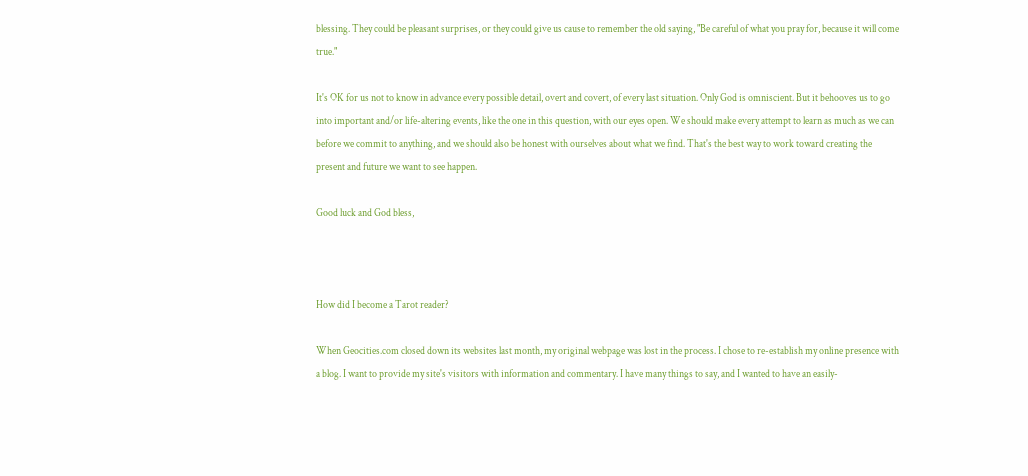blessing. They could be pleasant surprises, or they could give us cause to remember the old saying, "Be careful of what you pray for, because it will come true."

It's OK for us not to know in advance every possible detail, overt and covert, of every last situation. Only God is omniscient. But it behooves us to go into important and/or life-altering events, like the one in this question, with our eyes open. We should make every attempt to learn as much as we can before we commit to anything, and we should also be honest with ourselves about what we find. That's the best way to work toward creating the present and future we want to see happen.

Good luck and God bless,



How did I become a Tarot reader?

When Geocities.com closed down its websites last month, my original webpage was lost in the process. I chose to re-establish my online presence with a blog. I want to provide my site's visitors with information and commentary. I have many things to say, and I wanted to have an easily-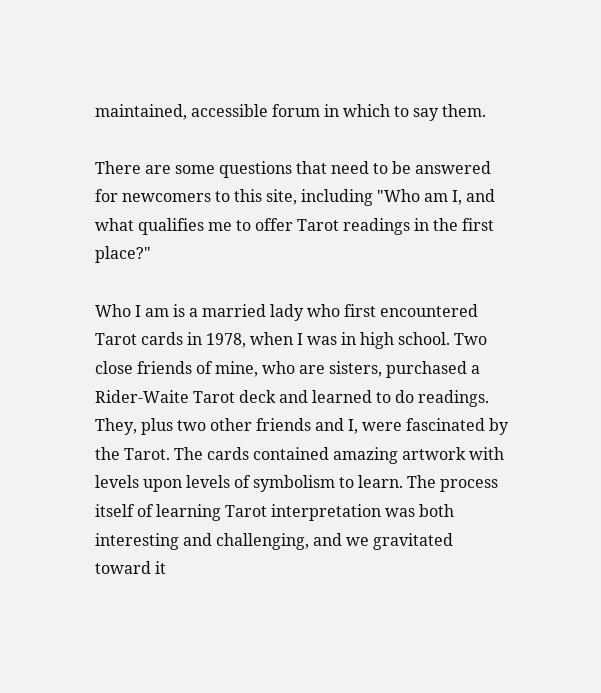maintained, accessible forum in which to say them.

There are some questions that need to be answered for newcomers to this site, including "Who am I, and what qualifies me to offer Tarot readings in the first place?"

Who I am is a married lady who first encountered Tarot cards in 1978, when I was in high school. Two close friends of mine, who are sisters, purchased a Rider-Waite Tarot deck and learned to do readings. They, plus two other friends and I, were fascinated by the Tarot. The cards contained amazing artwork with levels upon levels of symbolism to learn. The process itself of learning Tarot interpretation was both interesting and challenging, and we gravitated toward it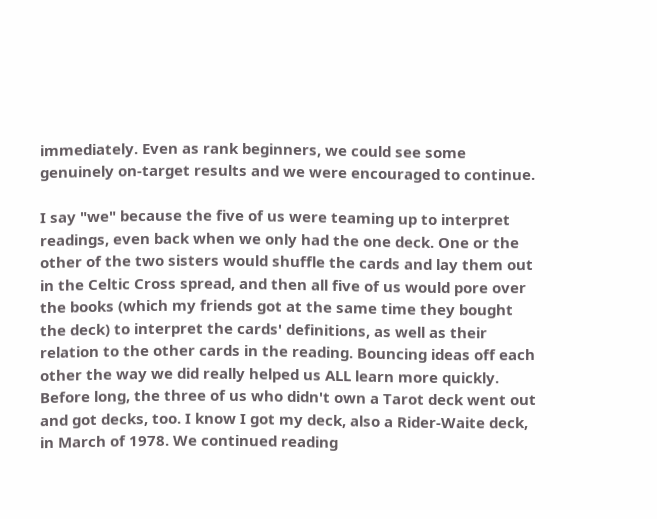immediately. Even as rank beginners, we could see some genuinely on-target results and we were encouraged to continue.

I say "we" because the five of us were teaming up to interpret readings, even back when we only had the one deck. One or the other of the two sisters would shuffle the cards and lay them out in the Celtic Cross spread, and then all five of us would pore over the books (which my friends got at the same time they bought the deck) to interpret the cards' definitions, as well as their relation to the other cards in the reading. Bouncing ideas off each other the way we did really helped us ALL learn more quickly. Before long, the three of us who didn't own a Tarot deck went out and got decks, too. I know I got my deck, also a Rider-Waite deck, in March of 1978. We continued reading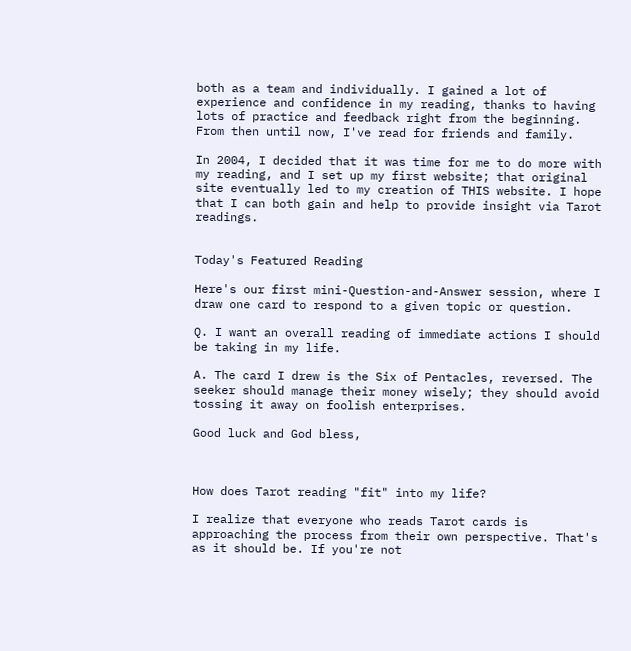both as a team and individually. I gained a lot of experience and confidence in my reading, thanks to having lots of practice and feedback right from the beginning. From then until now, I've read for friends and family.

In 2004, I decided that it was time for me to do more with my reading, and I set up my first website; that original site eventually led to my creation of THIS website. I hope that I can both gain and help to provide insight via Tarot readings.


Today's Featured Reading

Here's our first mini-Question-and-Answer session, where I draw one card to respond to a given topic or question.

Q. I want an overall reading of immediate actions I should be taking in my life.

A. The card I drew is the Six of Pentacles, reversed. The seeker should manage their money wisely; they should avoid tossing it away on foolish enterprises.

Good luck and God bless,



How does Tarot reading "fit" into my life?

I realize that everyone who reads Tarot cards is approaching the process from their own perspective. That's as it should be. If you're not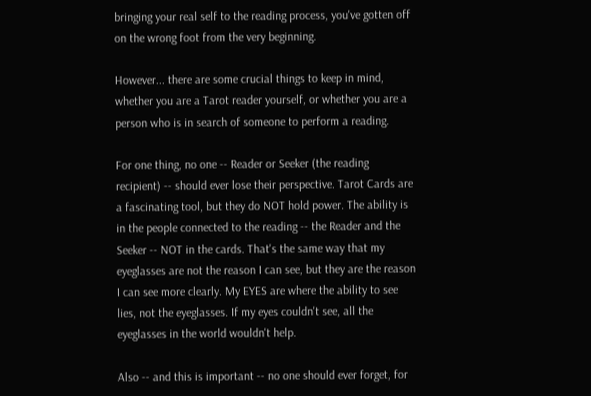bringing your real self to the reading process, you've gotten off on the wrong foot from the very beginning.

However... there are some crucial things to keep in mind, whether you are a Tarot reader yourself, or whether you are a person who is in search of someone to perform a reading.

For one thing, no one -- Reader or Seeker (the reading recipient) -- should ever lose their perspective. Tarot Cards are a fascinating tool, but they do NOT hold power. The ability is in the people connected to the reading -- the Reader and the Seeker -- NOT in the cards. That's the same way that my eyeglasses are not the reason I can see, but they are the reason I can see more clearly. My EYES are where the ability to see lies, not the eyeglasses. If my eyes couldn't see, all the eyeglasses in the world wouldn't help.

Also -- and this is important -- no one should ever forget, for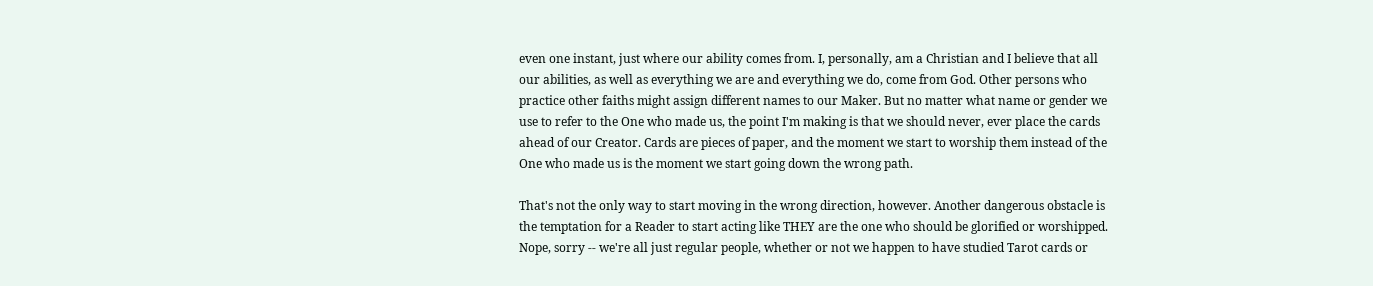even one instant, just where our ability comes from. I, personally, am a Christian and I believe that all our abilities, as well as everything we are and everything we do, come from God. Other persons who practice other faiths might assign different names to our Maker. But no matter what name or gender we use to refer to the One who made us, the point I'm making is that we should never, ever place the cards ahead of our Creator. Cards are pieces of paper, and the moment we start to worship them instead of the One who made us is the moment we start going down the wrong path.

That's not the only way to start moving in the wrong direction, however. Another dangerous obstacle is the temptation for a Reader to start acting like THEY are the one who should be glorified or worshipped. Nope, sorry -- we're all just regular people, whether or not we happen to have studied Tarot cards or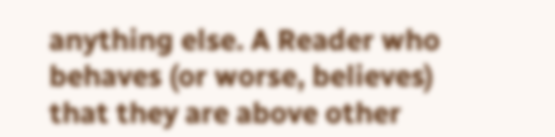anything else. A Reader who behaves (or worse, believes) that they are above other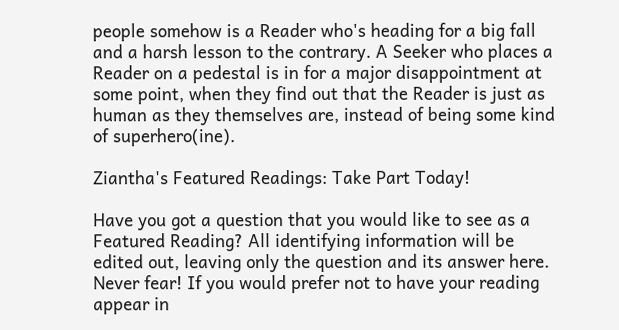people somehow is a Reader who's heading for a big fall and a harsh lesson to the contrary. A Seeker who places a Reader on a pedestal is in for a major disappointment at some point, when they find out that the Reader is just as human as they themselves are, instead of being some kind of superhero(ine).

Ziantha's Featured Readings: Take Part Today!

Have you got a question that you would like to see as a Featured Reading? All identifying information will be edited out, leaving only the question and its answer here. Never fear! If you would prefer not to have your reading appear in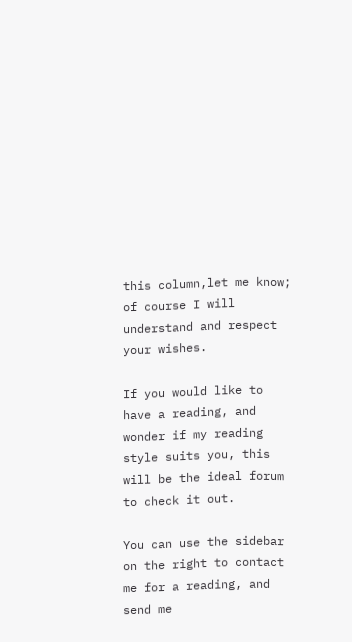this column,let me know; of course I will understand and respect your wishes.

If you would like to have a reading, and wonder if my reading style suits you, this will be the ideal forum to check it out.

You can use the sidebar on the right to contact me for a reading, and send me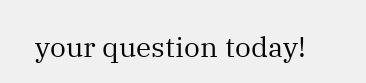your question today!